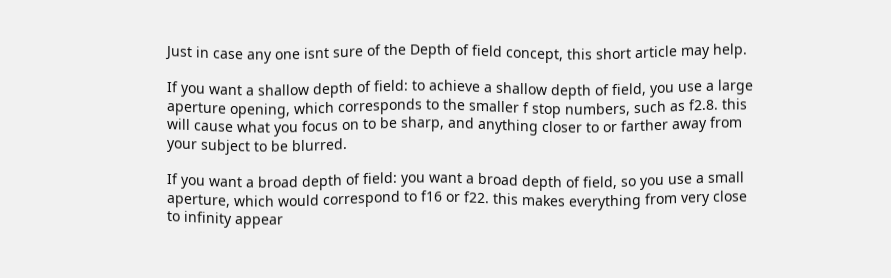Just in case any one isnt sure of the Depth of field concept, this short article may help.

If you want a shallow depth of field: to achieve a shallow depth of field, you use a large aperture opening, which corresponds to the smaller f stop numbers, such as f2.8. this will cause what you focus on to be sharp, and anything closer to or farther away from your subject to be blurred.

If you want a broad depth of field: you want a broad depth of field, so you use a small aperture, which would correspond to f16 or f22. this makes everything from very close to infinity appear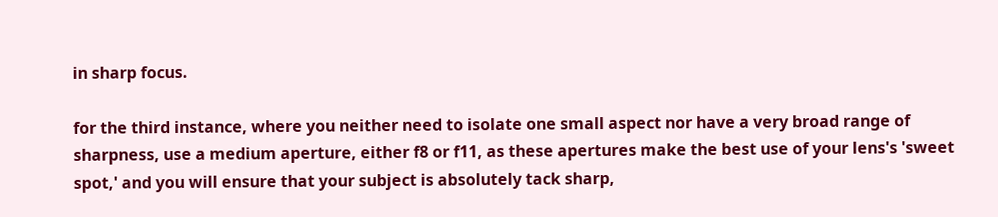in sharp focus.

for the third instance, where you neither need to isolate one small aspect nor have a very broad range of sharpness, use a medium aperture, either f8 or f11, as these apertures make the best use of your lens's 'sweet spot,' and you will ensure that your subject is absolutely tack sharp,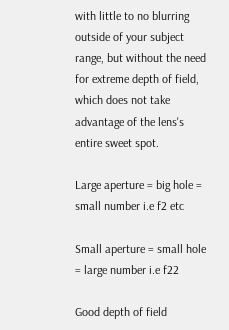with little to no blurring outside of your subject range, but without the need for extreme depth of field, which does not take advantage of the lens's entire sweet spot.

Large aperture = big hole = small number i.e f2 etc

Small aperture = small hole = large number i.e f22

Good depth of field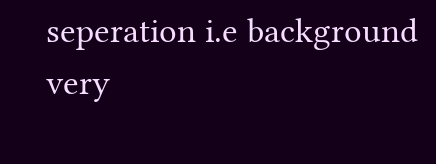seperation i.e background very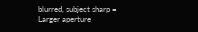blurred, subject sharp = Larger aperture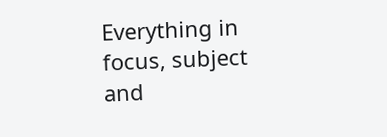Everything in focus, subject and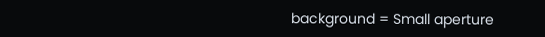background = Small aperture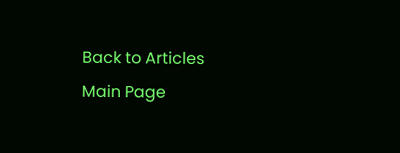Back to Articles Main Page